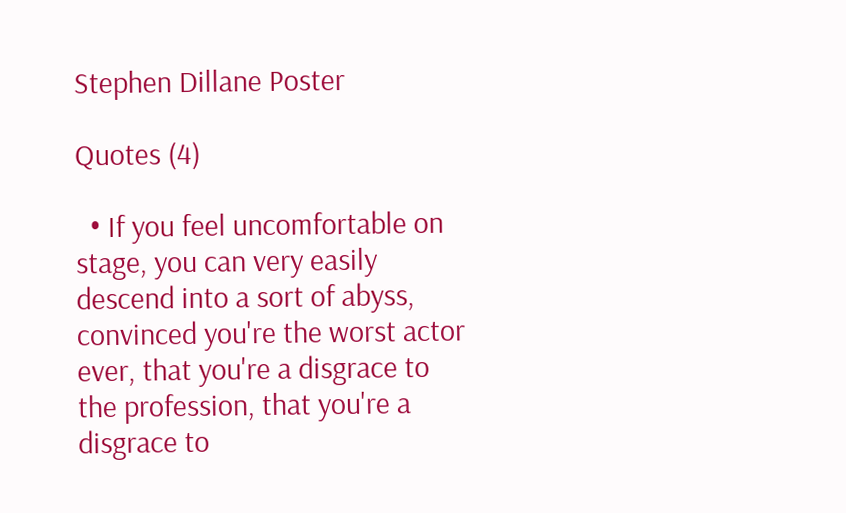Stephen Dillane Poster

Quotes (4)

  • If you feel uncomfortable on stage, you can very easily descend into a sort of abyss, convinced you're the worst actor ever, that you're a disgrace to the profession, that you're a disgrace to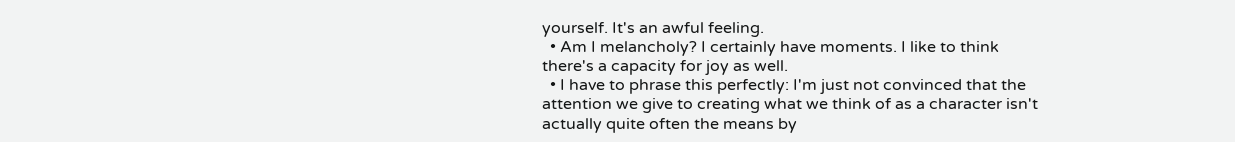yourself. It's an awful feeling.
  • Am I melancholy? I certainly have moments. I like to think there's a capacity for joy as well.
  • I have to phrase this perfectly: I'm just not convinced that the attention we give to creating what we think of as a character isn't actually quite often the means by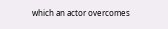which an actor overcomes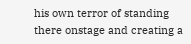his own terror of standing there onstage and creating a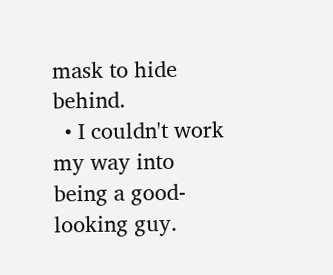mask to hide behind.
  • I couldn't work my way into being a good-looking guy.